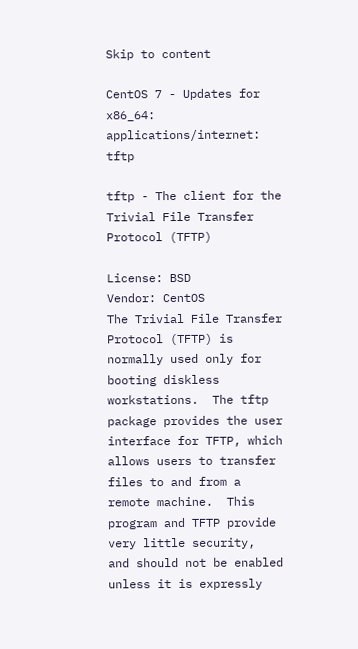Skip to content

CentOS 7 - Updates for x86_64: applications/internet: tftp

tftp - The client for the Trivial File Transfer Protocol (TFTP)

License: BSD
Vendor: CentOS
The Trivial File Transfer Protocol (TFTP) is normally used only for
booting diskless workstations.  The tftp package provides the user
interface for TFTP, which allows users to transfer files to and from a
remote machine.  This program and TFTP provide very little security,
and should not be enabled unless it is expressly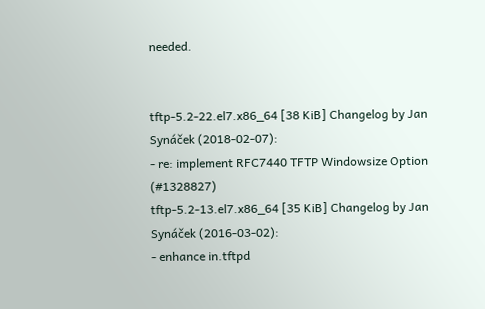needed.


tftp-5.2-22.el7.x86_64 [38 KiB] Changelog by Jan Synáček (2018-02-07):
- re: implement RFC7440 TFTP Windowsize Option (#1328827)
tftp-5.2-13.el7.x86_64 [35 KiB] Changelog by Jan Synáček (2016-03-02):
- enhance in.tftpd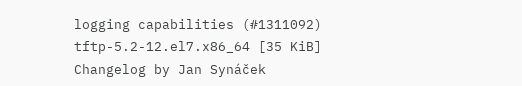logging capabilities (#1311092)
tftp-5.2-12.el7.x86_64 [35 KiB] Changelog by Jan Synáček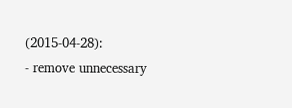(2015-04-28):
- remove unnecessary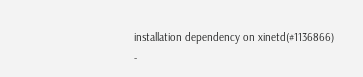installation dependency on xinetd(#1136866)
-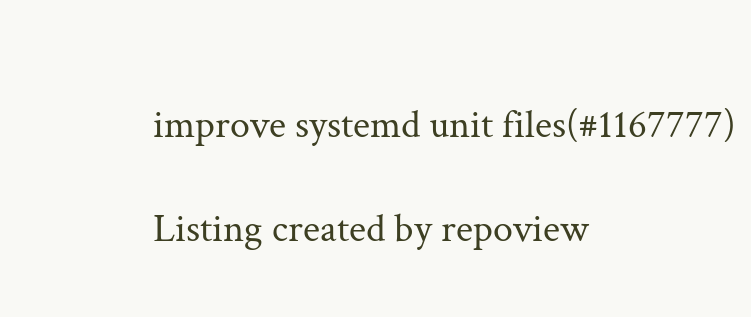improve systemd unit files(#1167777)

Listing created by repoview